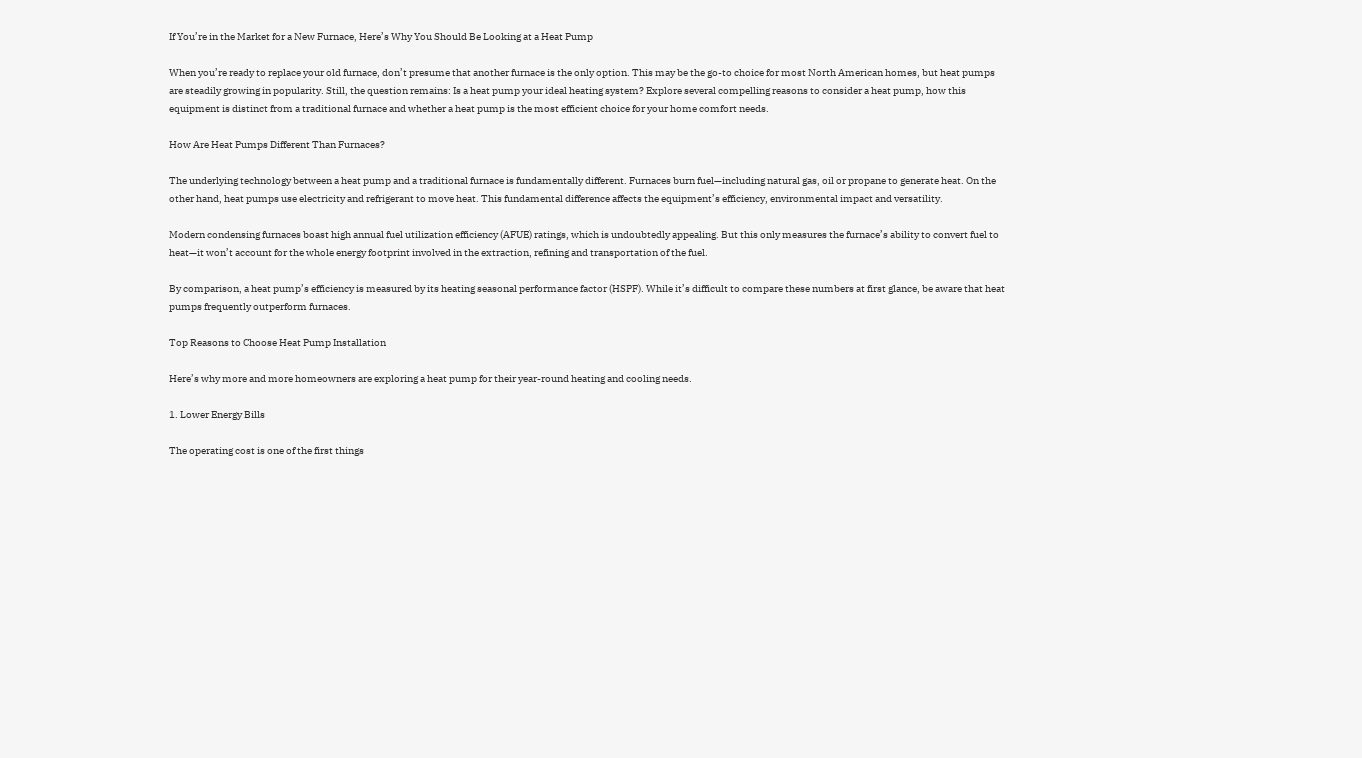If You’re in the Market for a New Furnace, Here’s Why You Should Be Looking at a Heat Pump

When you’re ready to replace your old furnace, don’t presume that another furnace is the only option. This may be the go-to choice for most North American homes, but heat pumps are steadily growing in popularity. Still, the question remains: Is a heat pump your ideal heating system? Explore several compelling reasons to consider a heat pump, how this equipment is distinct from a traditional furnace and whether a heat pump is the most efficient choice for your home comfort needs.

How Are Heat Pumps Different Than Furnaces?

The underlying technology between a heat pump and a traditional furnace is fundamentally different. Furnaces burn fuel—including natural gas, oil or propane to generate heat. On the other hand, heat pumps use electricity and refrigerant to move heat. This fundamental difference affects the equipment’s efficiency, environmental impact and versatility.

Modern condensing furnaces boast high annual fuel utilization efficiency (AFUE) ratings, which is undoubtedly appealing. But this only measures the furnace’s ability to convert fuel to heat—it won’t account for the whole energy footprint involved in the extraction, refining and transportation of the fuel.

By comparison, a heat pump’s efficiency is measured by its heating seasonal performance factor (HSPF). While it’s difficult to compare these numbers at first glance, be aware that heat pumps frequently outperform furnaces.

Top Reasons to Choose Heat Pump Installation

Here’s why more and more homeowners are exploring a heat pump for their year-round heating and cooling needs.

1. Lower Energy Bills

The operating cost is one of the first things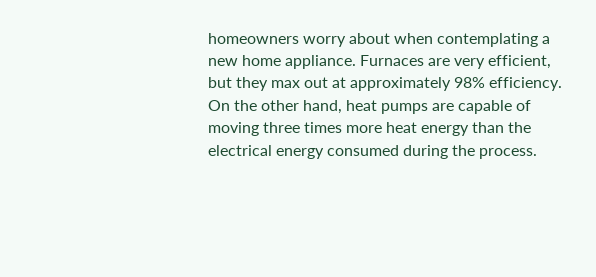homeowners worry about when contemplating a new home appliance. Furnaces are very efficient, but they max out at approximately 98% efficiency. On the other hand, heat pumps are capable of moving three times more heat energy than the electrical energy consumed during the process.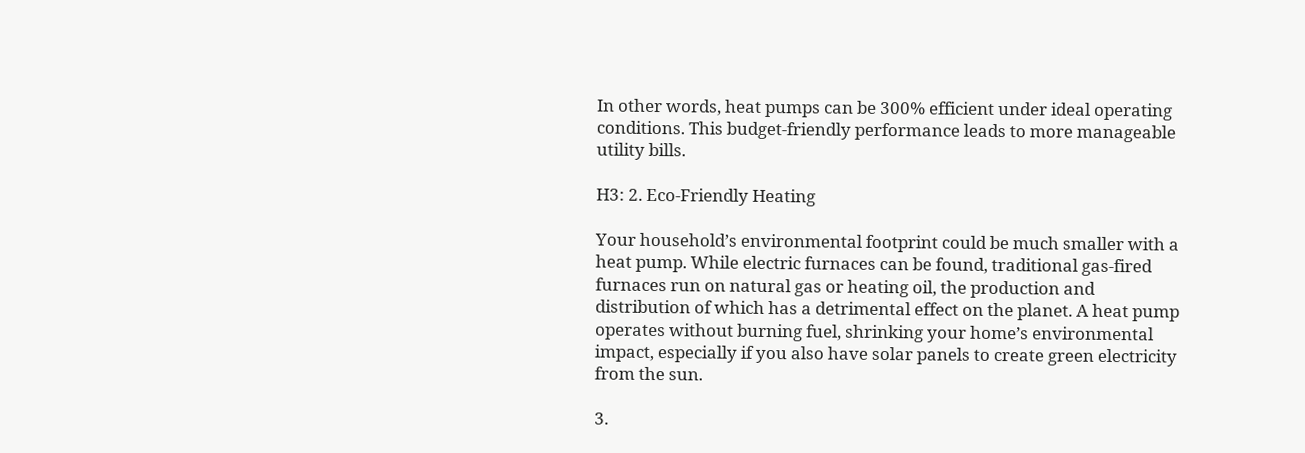In other words, heat pumps can be 300% efficient under ideal operating conditions. This budget-friendly performance leads to more manageable utility bills.

H3: 2. Eco-Friendly Heating

Your household’s environmental footprint could be much smaller with a heat pump. While electric furnaces can be found, traditional gas-fired furnaces run on natural gas or heating oil, the production and distribution of which has a detrimental effect on the planet. A heat pump operates without burning fuel, shrinking your home’s environmental impact, especially if you also have solar panels to create green electricity from the sun.

3.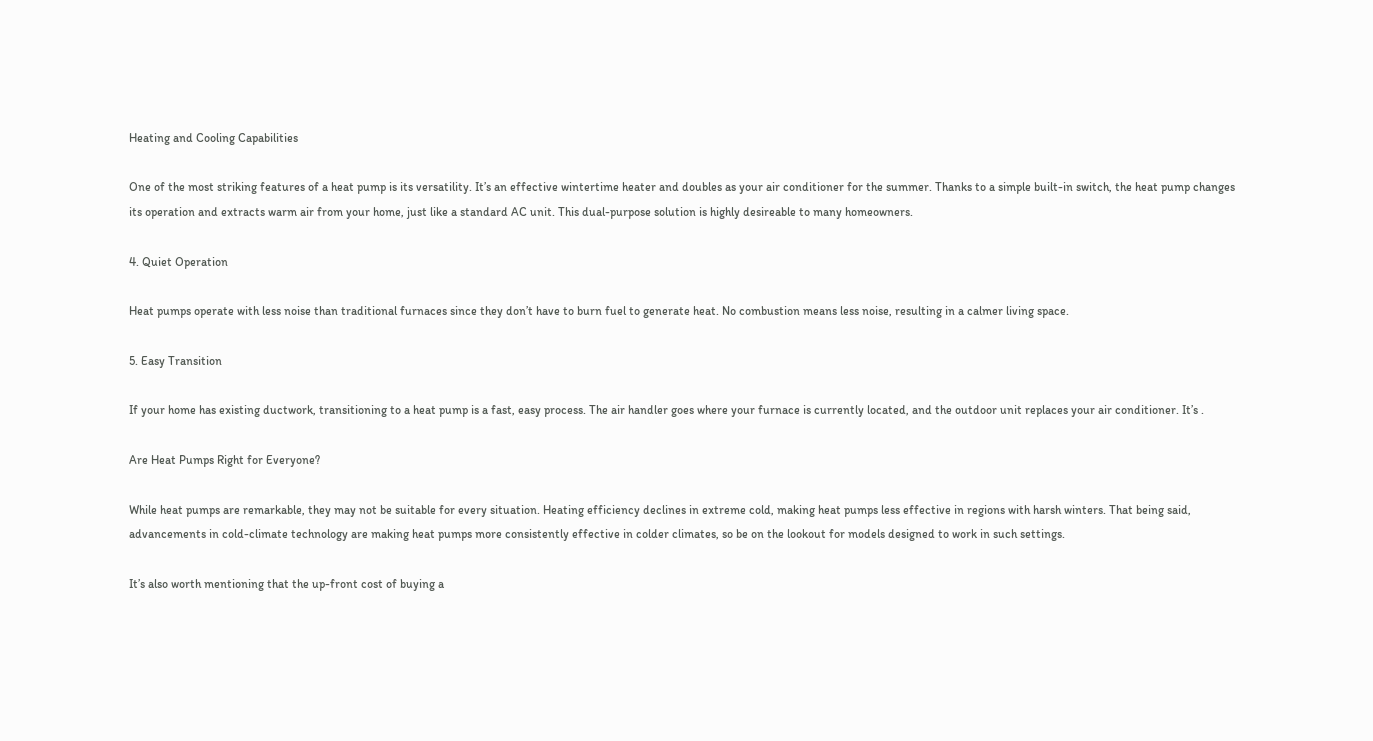Heating and Cooling Capabilities

One of the most striking features of a heat pump is its versatility. It’s an effective wintertime heater and doubles as your air conditioner for the summer. Thanks to a simple built-in switch, the heat pump changes its operation and extracts warm air from your home, just like a standard AC unit. This dual-purpose solution is highly desireable to many homeowners.

4. Quiet Operation

Heat pumps operate with less noise than traditional furnaces since they don’t have to burn fuel to generate heat. No combustion means less noise, resulting in a calmer living space.

5. Easy Transition

If your home has existing ductwork, transitioning to a heat pump is a fast, easy process. The air handler goes where your furnace is currently located, and the outdoor unit replaces your air conditioner. It’s .

Are Heat Pumps Right for Everyone?

While heat pumps are remarkable, they may not be suitable for every situation. Heating efficiency declines in extreme cold, making heat pumps less effective in regions with harsh winters. That being said, advancements in cold-climate technology are making heat pumps more consistently effective in colder climates, so be on the lookout for models designed to work in such settings.

It’s also worth mentioning that the up-front cost of buying a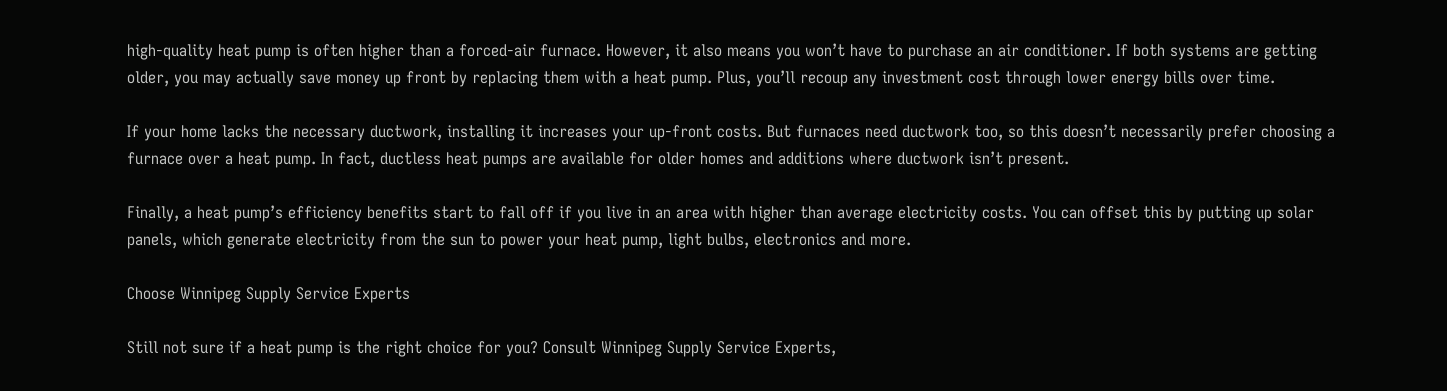high-quality heat pump is often higher than a forced-air furnace. However, it also means you won’t have to purchase an air conditioner. If both systems are getting older, you may actually save money up front by replacing them with a heat pump. Plus, you’ll recoup any investment cost through lower energy bills over time.

If your home lacks the necessary ductwork, installing it increases your up-front costs. But furnaces need ductwork too, so this doesn’t necessarily prefer choosing a furnace over a heat pump. In fact, ductless heat pumps are available for older homes and additions where ductwork isn’t present.

Finally, a heat pump’s efficiency benefits start to fall off if you live in an area with higher than average electricity costs. You can offset this by putting up solar panels, which generate electricity from the sun to power your heat pump, light bulbs, electronics and more.

Choose Winnipeg Supply Service Experts

Still not sure if a heat pump is the right choice for you? Consult Winnipeg Supply Service Experts,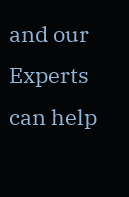and our Experts can help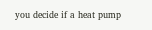you decide if a heat pump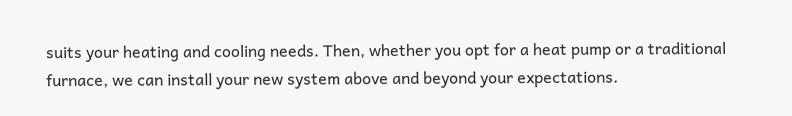suits your heating and cooling needs. Then, whether you opt for a heat pump or a traditional furnace, we can install your new system above and beyond your expectations.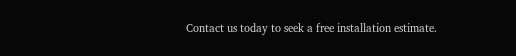Contact us today to seek a free installation estimate.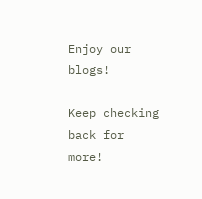Enjoy our blogs!

Keep checking back for more!